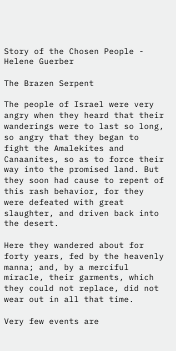Story of the Chosen People - Helene Guerber

The Brazen Serpent

The people of Israel were very angry when they heard that their wanderings were to last so long, so angry that they began to fight the Amalekites and Canaanites, so as to force their way into the promised land. But they soon had cause to repent of this rash behavior, for they were defeated with great slaughter, and driven back into the desert.

Here they wandered about for forty years, fed by the heavenly manna; and, by a merciful miracle, their garments, which they could not replace, did not wear out in all that time.

Very few events are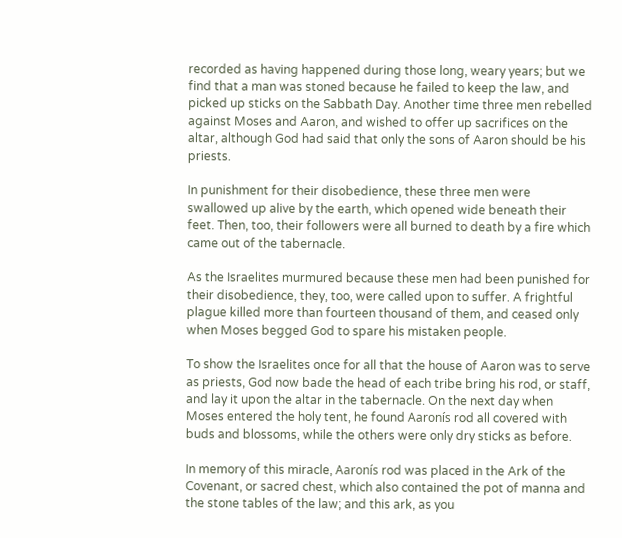recorded as having happened during those long, weary years; but we find that a man was stoned because he failed to keep the law, and picked up sticks on the Sabbath Day. Another time three men rebelled against Moses and Aaron, and wished to offer up sacrifices on the altar, although God had said that only the sons of Aaron should be his priests.

In punishment for their disobedience, these three men were swallowed up alive by the earth, which opened wide beneath their feet. Then, too, their followers were all burned to death by a fire which came out of the tabernacle.

As the Israelites murmured because these men had been punished for their disobedience, they, too, were called upon to suffer. A frightful plague killed more than fourteen thousand of them, and ceased only when Moses begged God to spare his mistaken people.

To show the Israelites once for all that the house of Aaron was to serve as priests, God now bade the head of each tribe bring his rod, or staff, and lay it upon the altar in the tabernacle. On the next day when Moses entered the holy tent, he found Aaronís rod all covered with buds and blossoms, while the others were only dry sticks as before.

In memory of this miracle, Aaronís rod was placed in the Ark of the Covenant, or sacred chest, which also contained the pot of manna and the stone tables of the law; and this ark, as you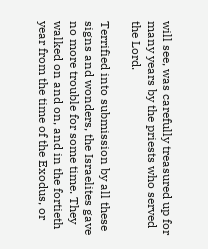will see, was carefully treasured up for many years by the priests who served the Lord.

Terrified into submission by all these signs and wonders, the Israelites gave no more trouble for some time. They walked on and on, and in the fortieth year from the time of the Exodus, or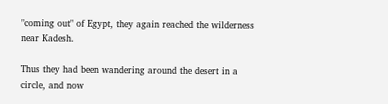"coming out" of Egypt, they again reached the wilderness near Kadesh.

Thus they had been wandering around the desert in a circle, and now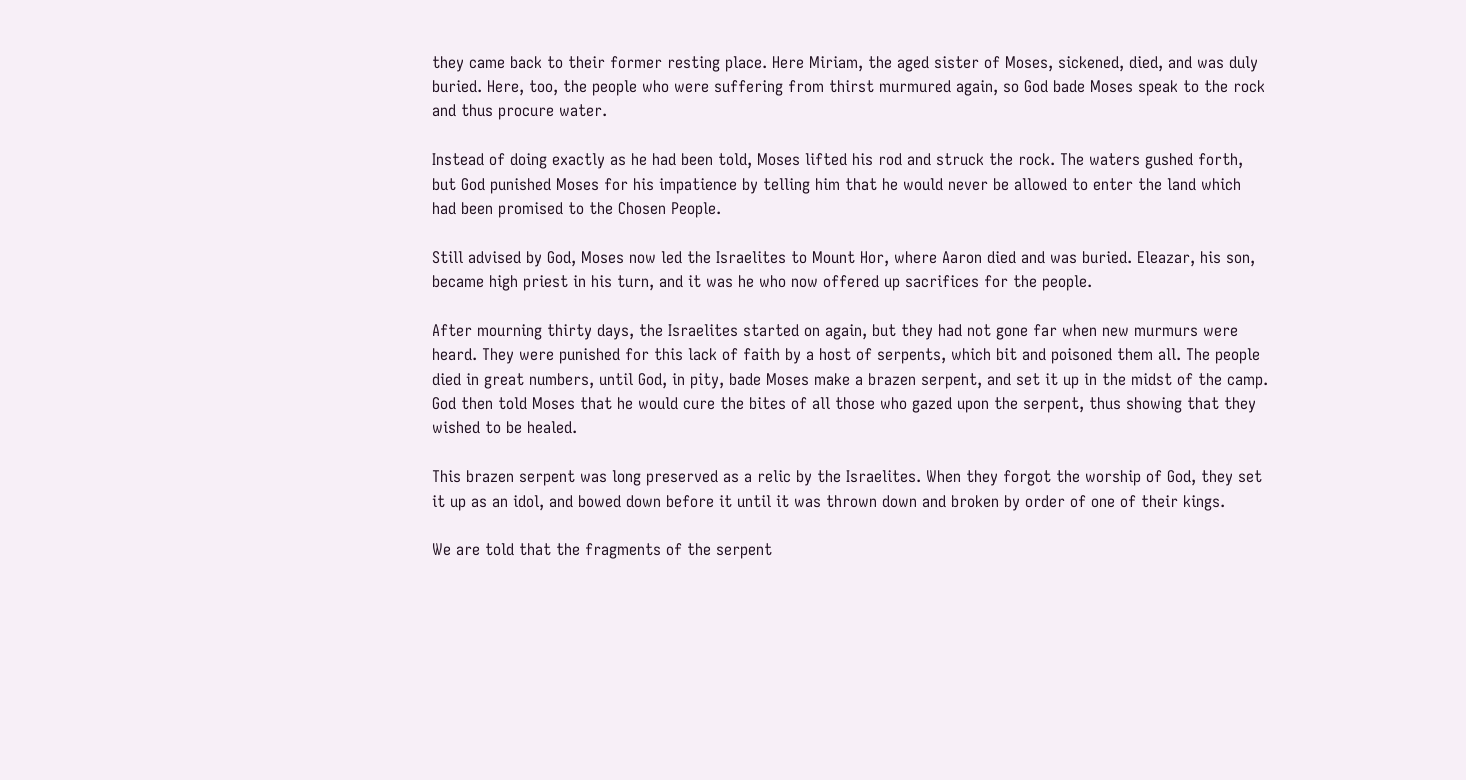they came back to their former resting place. Here Miriam, the aged sister of Moses, sickened, died, and was duly buried. Here, too, the people who were suffering from thirst murmured again, so God bade Moses speak to the rock and thus procure water.

Instead of doing exactly as he had been told, Moses lifted his rod and struck the rock. The waters gushed forth, but God punished Moses for his impatience by telling him that he would never be allowed to enter the land which had been promised to the Chosen People.

Still advised by God, Moses now led the Israelites to Mount Hor, where Aaron died and was buried. Eleazar, his son, became high priest in his turn, and it was he who now offered up sacrifices for the people.

After mourning thirty days, the Israelites started on again, but they had not gone far when new murmurs were heard. They were punished for this lack of faith by a host of serpents, which bit and poisoned them all. The people died in great numbers, until God, in pity, bade Moses make a brazen serpent, and set it up in the midst of the camp. God then told Moses that he would cure the bites of all those who gazed upon the serpent, thus showing that they wished to be healed.

This brazen serpent was long preserved as a relic by the Israelites. When they forgot the worship of God, they set it up as an idol, and bowed down before it until it was thrown down and broken by order of one of their kings.

We are told that the fragments of the serpent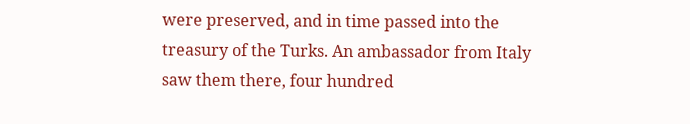were preserved, and in time passed into the treasury of the Turks. An ambassador from Italy saw them there, four hundred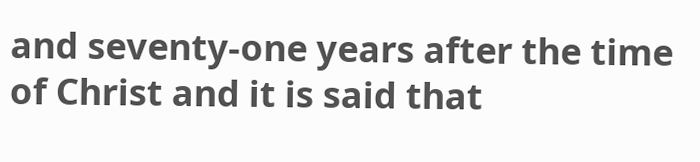and seventy-one years after the time of Christ and it is said that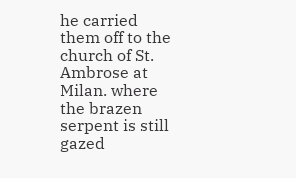he carried them off to the church of St. Ambrose at Milan. where the brazen serpent is still gazed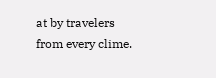at by travelers from every clime.